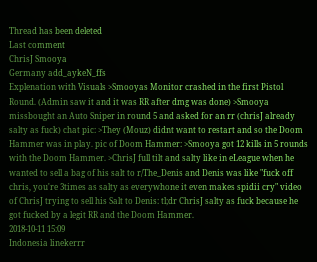Thread has been deleted
Last comment
ChrisJ Smooya
Germany add_aykeN_ffs
Explenation with Visuals >Smooyas Monitor crashed in the first Pistol Round. (Admin saw it and it was RR after dmg was done) >Smooya missbought an Auto Sniper in round 5 and asked for an rr (chrisJ already salty as fuck) chat pic: >They (Mouz) didnt want to restart and so the Doom Hammer was in play. pic of Doom Hammer: >Smooya got 12 kills in 5 rounds with the Doom Hammer. >ChrisJ full tilt and salty like in eLeague when he wanted to sell a bag of his salt to r/The_Denis and Denis was like "fuck off chris, you're 3times as salty as everywhone it even makes spidii cry" video of ChrisJ trying to sell his Salt to Denis: tl;dr ChrisJ salty as fuck because he got fucked by a legit RR and the Doom Hammer.
2018-10-11 15:09
Indonesia linekerrr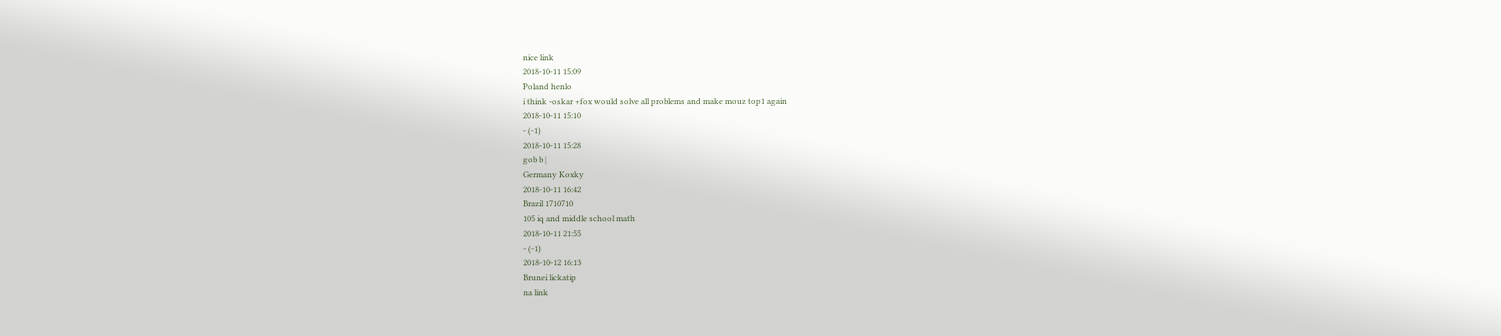nice link
2018-10-11 15:09
Poland henlo
i think -oskar +fox would solve all problems and make mouz top1 again
2018-10-11 15:10
- (-1)
2018-10-11 15:28
gob b |
Germany Koxky
2018-10-11 16:42
Brazil 1710710
105 iq and middle school math
2018-10-11 21:55
- (-1)
2018-10-12 16:13
Brunei lickatip
na link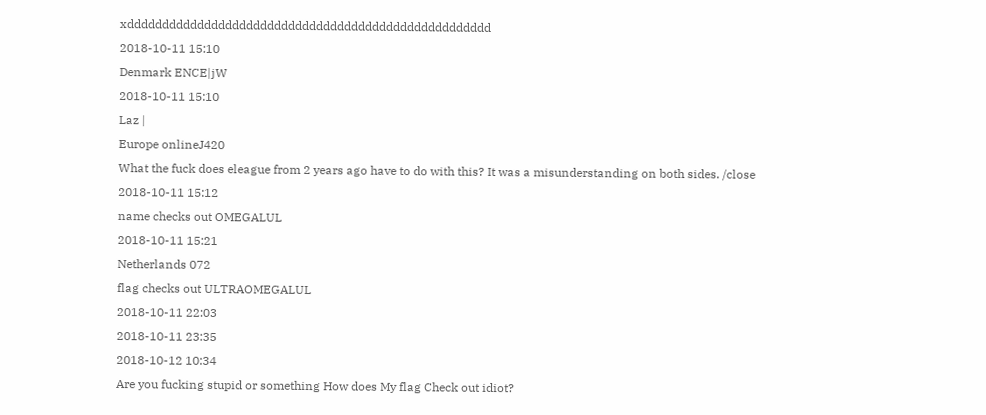xdddddddddddddddddddddddddddddddddddddddddddddddddddd
2018-10-11 15:10
Denmark ENCE|jW
2018-10-11 15:10
Laz |
Europe onlineJ420
What the fuck does eleague from 2 years ago have to do with this? It was a misunderstanding on both sides. /close
2018-10-11 15:12
name checks out OMEGALUL
2018-10-11 15:21
Netherlands 072
flag checks out ULTRAOMEGALUL
2018-10-11 22:03
2018-10-11 23:35
2018-10-12 10:34
Are you fucking stupid or something How does My flag Check out idiot?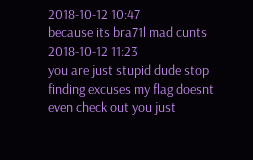2018-10-12 10:47
because its bra71l mad cunts
2018-10-12 11:23
you are just stupid dude stop finding excuses my flag doesnt even check out you just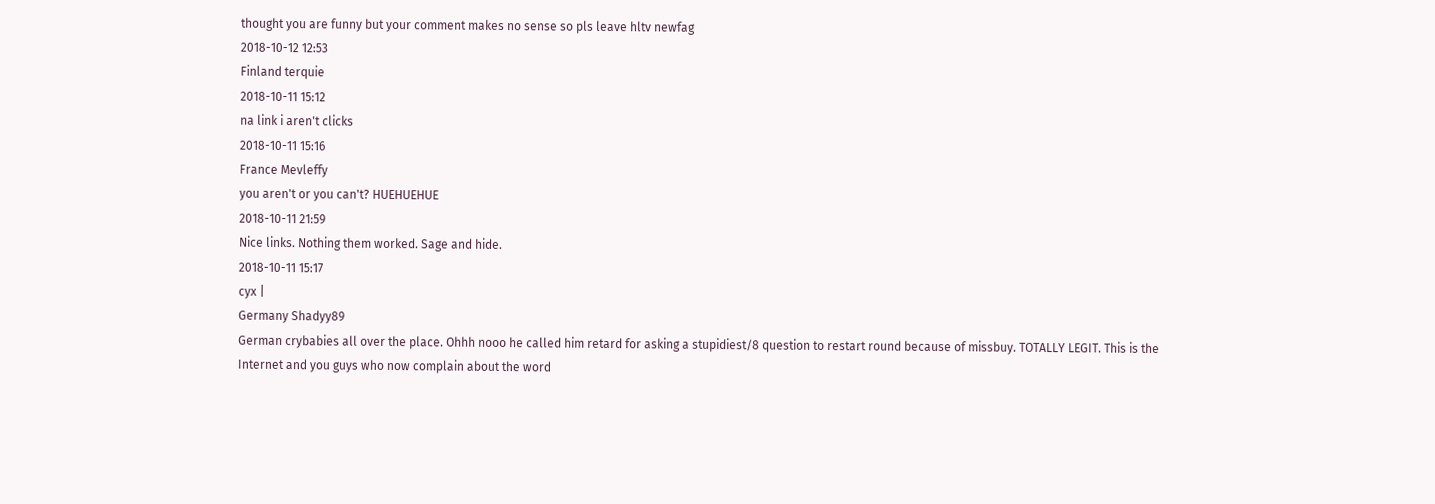thought you are funny but your comment makes no sense so pls leave hltv newfag
2018-10-12 12:53
Finland terquie
2018-10-11 15:12
na link i aren't clicks
2018-10-11 15:16
France Mevleffy
you aren't or you can't? HUEHUEHUE
2018-10-11 21:59
Nice links. Nothing them worked. Sage and hide.
2018-10-11 15:17
cyx |
Germany Shadyy89
German crybabies all over the place. Ohhh nooo he called him retard for asking a stupidiest/8 question to restart round because of missbuy. TOTALLY LEGIT. This is the Internet and you guys who now complain about the word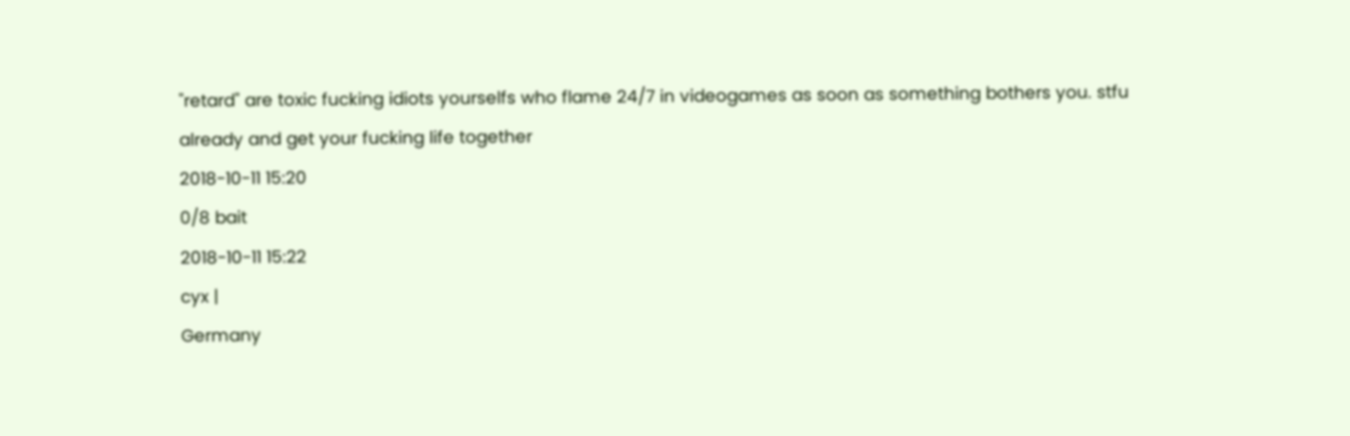"retard" are toxic fucking idiots yourselfs who flame 24/7 in videogames as soon as something bothers you. stfu already and get your fucking life together
2018-10-11 15:20
0/8 bait
2018-10-11 15:22
cyx |
Germany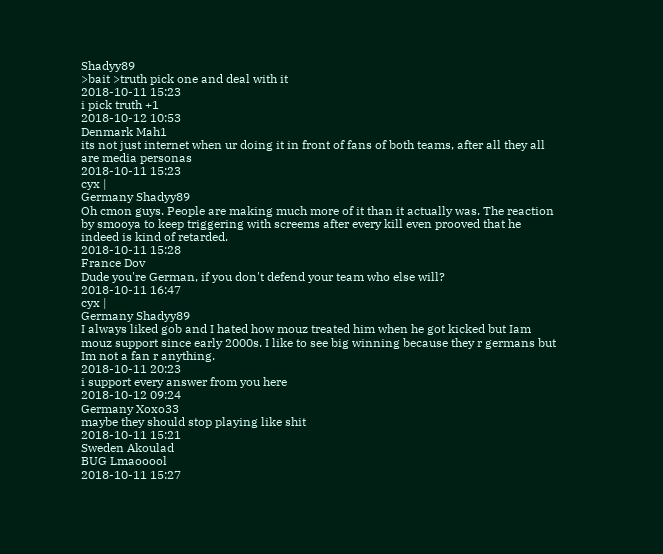Shadyy89
>bait >truth pick one and deal with it
2018-10-11 15:23
i pick truth +1
2018-10-12 10:53
Denmark Mah1
its not just internet when ur doing it in front of fans of both teams, after all they all are media personas
2018-10-11 15:23
cyx |
Germany Shadyy89
Oh cmon guys. People are making much more of it than it actually was. The reaction by smooya to keep triggering with screems after every kill even prooved that he indeed is kind of retarded.
2018-10-11 15:28
France Dov
Dude you're German, if you don't defend your team who else will?
2018-10-11 16:47
cyx |
Germany Shadyy89
I always liked gob and I hated how mouz treated him when he got kicked but Iam mouz support since early 2000s. I like to see big winning because they r germans but Im not a fan r anything.
2018-10-11 20:23
i support every answer from you here
2018-10-12 09:24
Germany Xoxo33
maybe they should stop playing like shit
2018-10-11 15:21
Sweden Akoulad
BUG Lmaooool
2018-10-11 15:27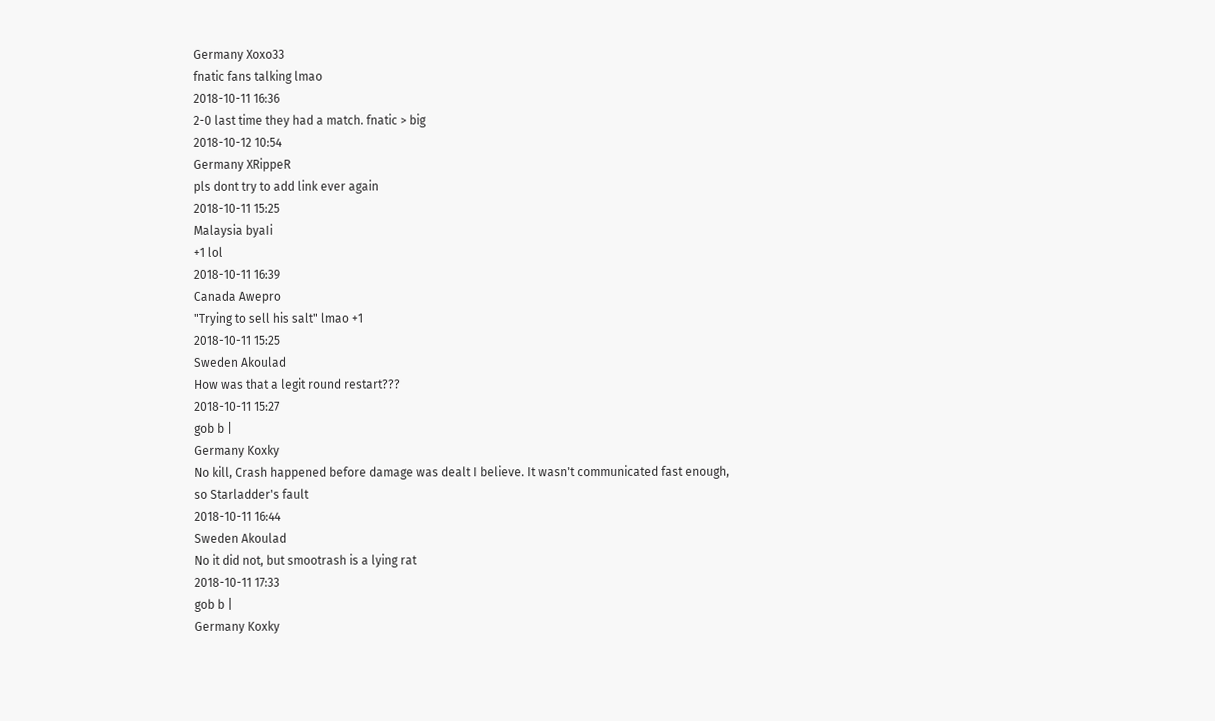Germany Xoxo33
fnatic fans talking lmao
2018-10-11 16:36
2-0 last time they had a match. fnatic > big
2018-10-12 10:54
Germany XRippeR
pls dont try to add link ever again
2018-10-11 15:25
Malaysia byaIi
+1 lol
2018-10-11 16:39
Canada Awepro
"Trying to sell his salt" lmao +1
2018-10-11 15:25
Sweden Akoulad
How was that a legit round restart???
2018-10-11 15:27
gob b |
Germany Koxky
No kill, Crash happened before damage was dealt I believe. It wasn't communicated fast enough, so Starladder's fault
2018-10-11 16:44
Sweden Akoulad
No it did not, but smootrash is a lying rat
2018-10-11 17:33
gob b |
Germany Koxky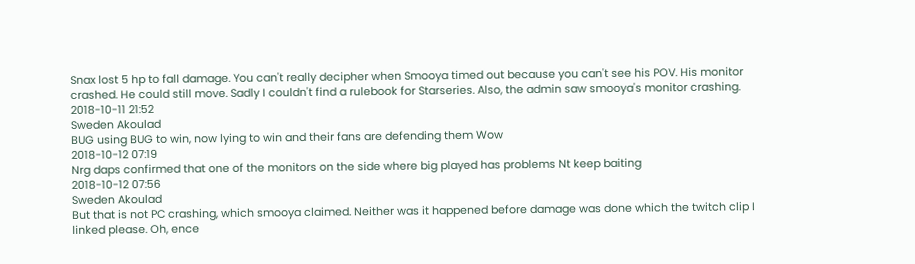Snax lost 5 hp to fall damage. You can't really decipher when Smooya timed out because you can't see his POV. His monitor crashed. He could still move. Sadly I couldn't find a rulebook for Starseries. Also, the admin saw smooya's monitor crashing.
2018-10-11 21:52
Sweden Akoulad
BUG using BUG to win, now lying to win and their fans are defending them Wow
2018-10-12 07:19
Nrg daps confirmed that one of the monitors on the side where big played has problems Nt keep baiting
2018-10-12 07:56
Sweden Akoulad
But that is not PC crashing, which smooya claimed. Neither was it happened before damage was done which the twitch clip I linked please. Oh, ence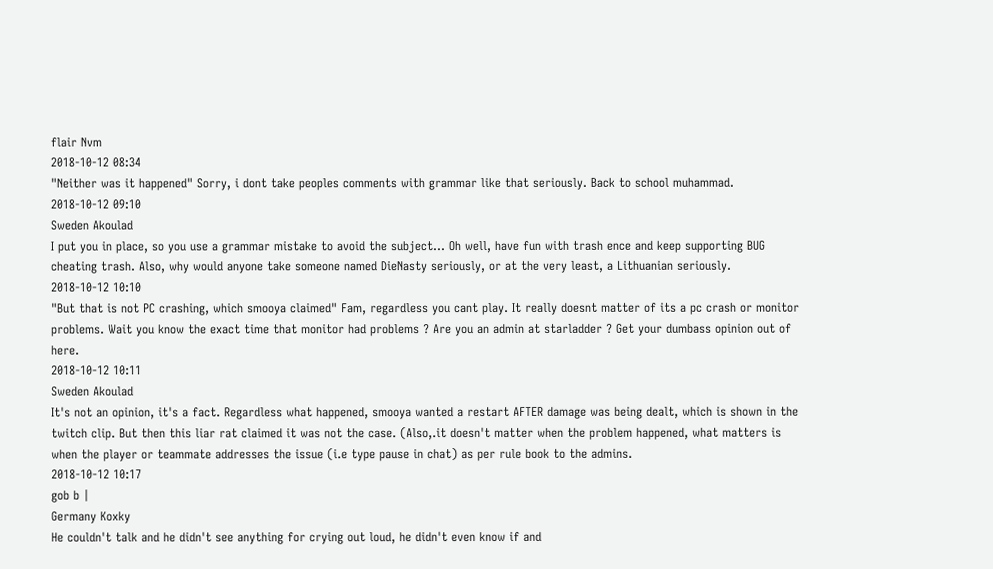flair Nvm
2018-10-12 08:34
"Neither was it happened" Sorry, i dont take peoples comments with grammar like that seriously. Back to school muhammad.
2018-10-12 09:10
Sweden Akoulad
I put you in place, so you use a grammar mistake to avoid the subject... Oh well, have fun with trash ence and keep supporting BUG cheating trash. Also, why would anyone take someone named DieNasty seriously, or at the very least, a Lithuanian seriously.
2018-10-12 10:10
"But that is not PC crashing, which smooya claimed" Fam, regardless you cant play. It really doesnt matter of its a pc crash or monitor problems. Wait you know the exact time that monitor had problems ? Are you an admin at starladder ? Get your dumbass opinion out of here.
2018-10-12 10:11
Sweden Akoulad
It's not an opinion, it's a fact. Regardless what happened, smooya wanted a restart AFTER damage was being dealt, which is shown in the twitch clip. But then this liar rat claimed it was not the case. (Also,.it doesn't matter when the problem happened, what matters is when the player or teammate addresses the issue (i.e type pause in chat) as per rule book to the admins.
2018-10-12 10:17
gob b |
Germany Koxky
He couldn't talk and he didn't see anything for crying out loud, he didn't even know if and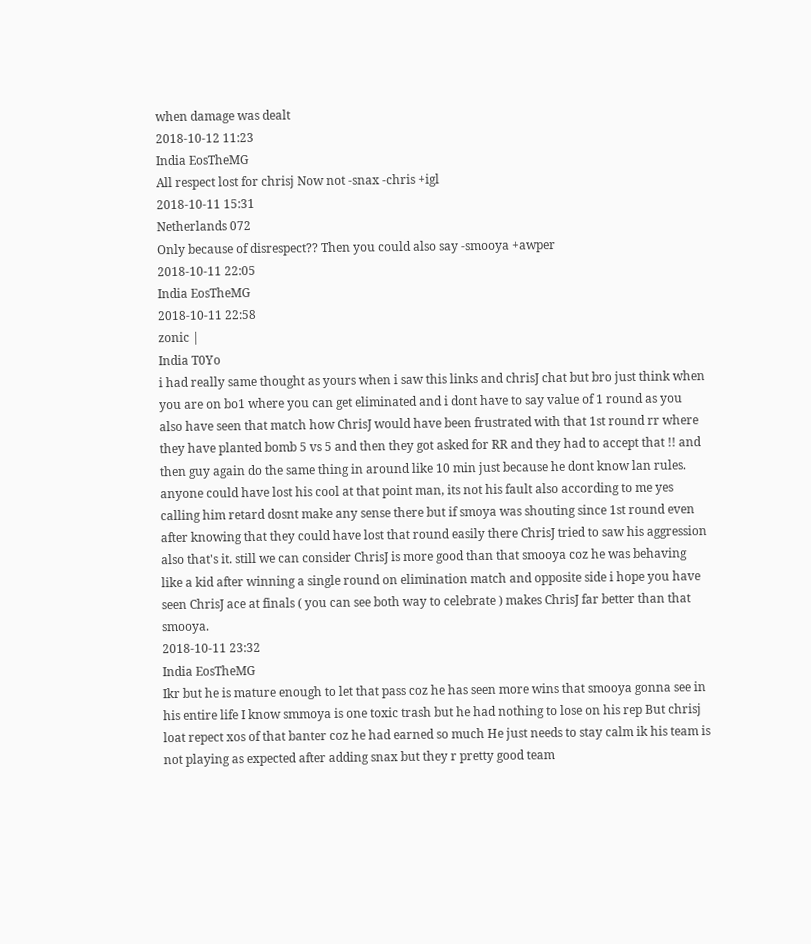when damage was dealt
2018-10-12 11:23
India EosTheMG
All respect lost for chrisj Now not -snax -chris +igl
2018-10-11 15:31
Netherlands 072
Only because of disrespect?? Then you could also say -smooya +awper
2018-10-11 22:05
India EosTheMG
2018-10-11 22:58
zonic |
India T0Yo
i had really same thought as yours when i saw this links and chrisJ chat but bro just think when you are on bo1 where you can get eliminated and i dont have to say value of 1 round as you also have seen that match how ChrisJ would have been frustrated with that 1st round rr where they have planted bomb 5 vs 5 and then they got asked for RR and they had to accept that !! and then guy again do the same thing in around like 10 min just because he dont know lan rules. anyone could have lost his cool at that point man, its not his fault also according to me yes calling him retard dosnt make any sense there but if smoya was shouting since 1st round even after knowing that they could have lost that round easily there ChrisJ tried to saw his aggression also that's it. still we can consider ChrisJ is more good than that smooya coz he was behaving like a kid after winning a single round on elimination match and opposite side i hope you have seen ChrisJ ace at finals ( you can see both way to celebrate ) makes ChrisJ far better than that smooya.
2018-10-11 23:32
India EosTheMG
Ikr but he is mature enough to let that pass coz he has seen more wins that smooya gonna see in his entire life I know smmoya is one toxic trash but he had nothing to lose on his rep But chrisj loat repect xos of that banter coz he had earned so much He just needs to stay calm ik his team is not playing as expected after adding snax but they r pretty good team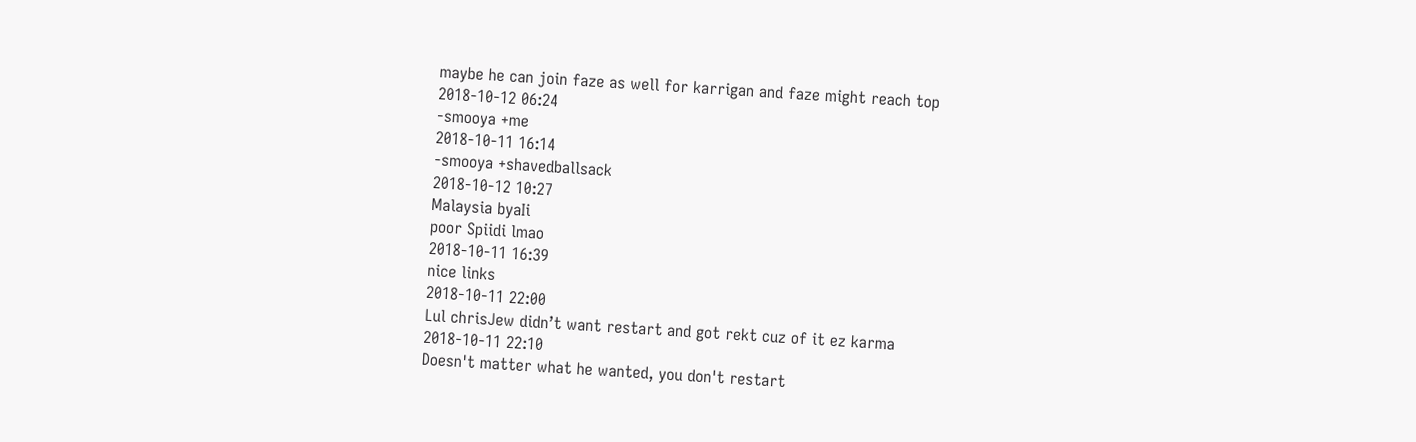maybe he can join faze as well for karrigan and faze might reach top
2018-10-12 06:24
-smooya +me
2018-10-11 16:14
-smooya +shavedballsack
2018-10-12 10:27
Malaysia byaIi
poor Spiidi lmao
2018-10-11 16:39
nice links
2018-10-11 22:00
Lul chrisJew didn’t want restart and got rekt cuz of it ez karma
2018-10-11 22:10
Doesn't matter what he wanted, you don't restart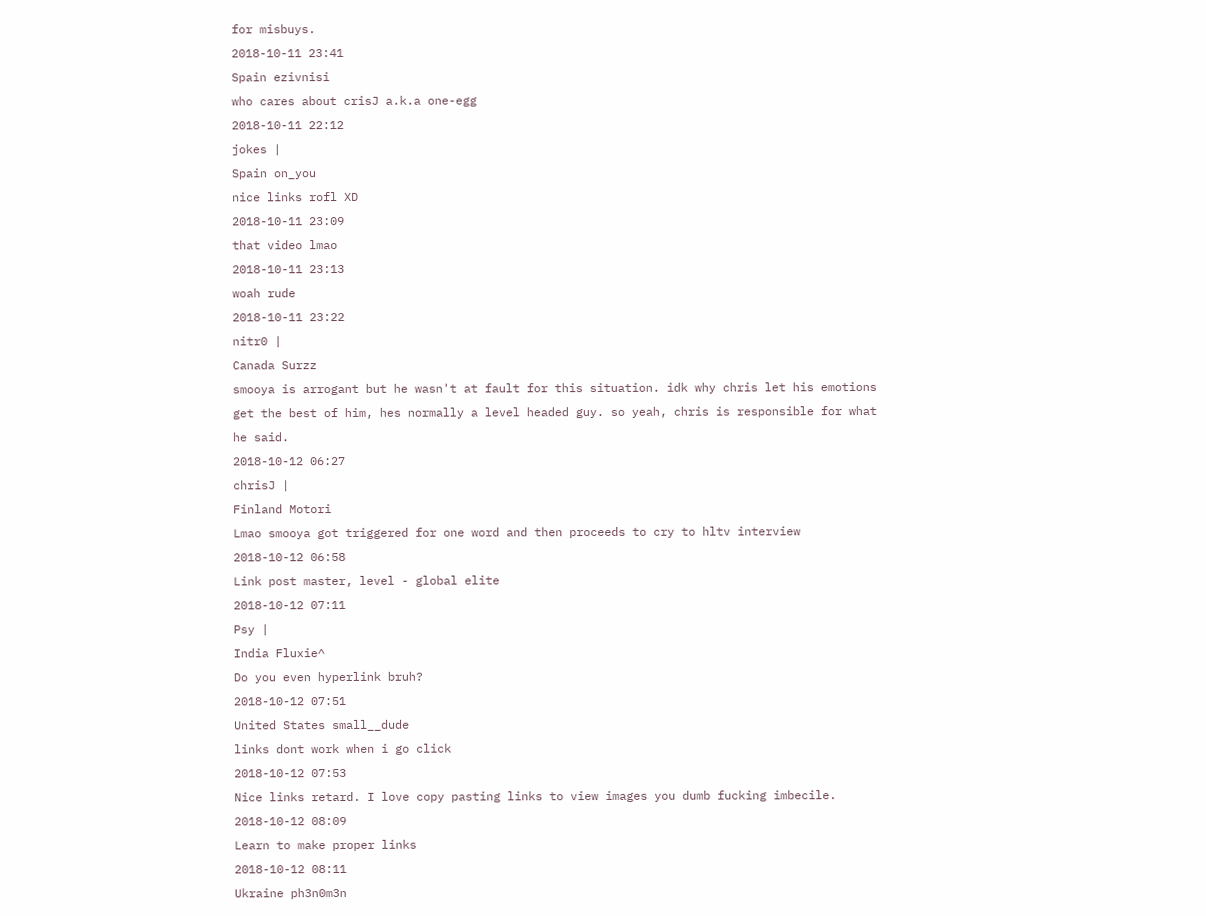for misbuys.
2018-10-11 23:41
Spain ezivnisi
who cares about crisJ a.k.a one-egg
2018-10-11 22:12
jokes |
Spain on_you
nice links rofl XD
2018-10-11 23:09
that video lmao
2018-10-11 23:13
woah rude
2018-10-11 23:22
nitr0 |
Canada Surzz
smooya is arrogant but he wasn't at fault for this situation. idk why chris let his emotions get the best of him, hes normally a level headed guy. so yeah, chris is responsible for what he said.
2018-10-12 06:27
chrisJ |
Finland Motori
Lmao smooya got triggered for one word and then proceeds to cry to hltv interview
2018-10-12 06:58
Link post master, level - global elite
2018-10-12 07:11
Psy |
India Fluxie^
Do you even hyperlink bruh?
2018-10-12 07:51
United States small__dude
links dont work when i go click
2018-10-12 07:53
Nice links retard. I love copy pasting links to view images you dumb fucking imbecile.
2018-10-12 08:09
Learn to make proper links
2018-10-12 08:11
Ukraine ph3n0m3n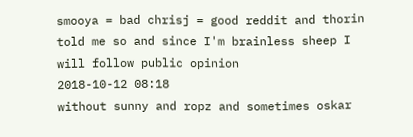smooya = bad chrisj = good reddit and thorin told me so and since I'm brainless sheep I will follow public opinion
2018-10-12 08:18
without sunny and ropz and sometimes oskar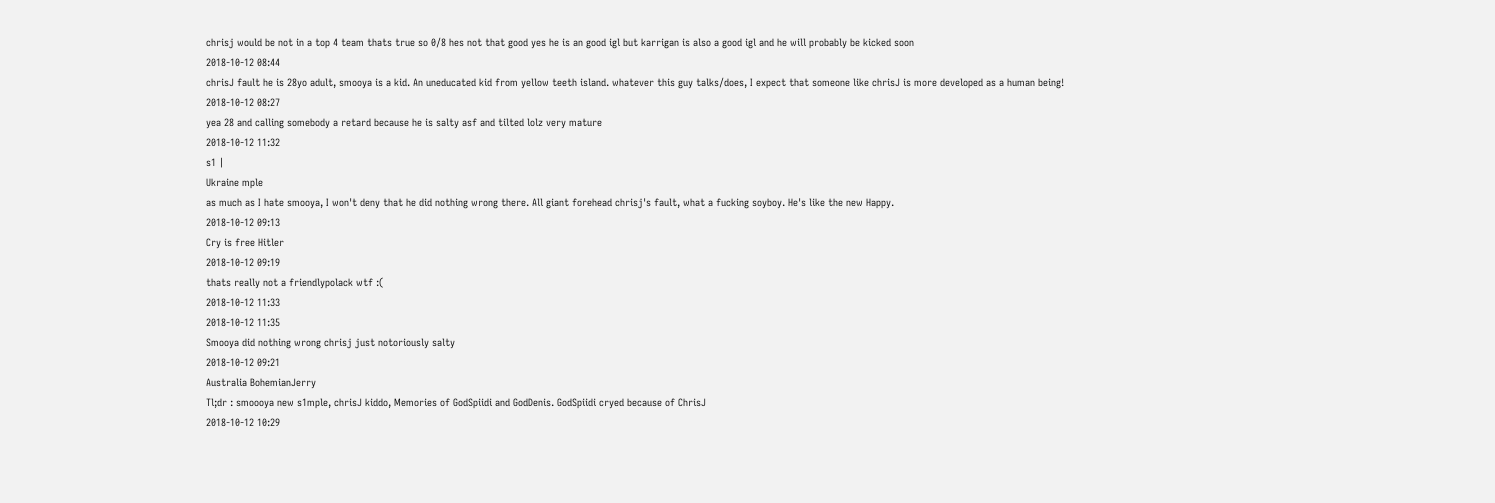chrisj would be not in a top 4 team thats true so 0/8 hes not that good yes he is an good igl but karrigan is also a good igl and he will probably be kicked soon
2018-10-12 08:44
chrisJ fault he is 28yo adult, smooya is a kid. An uneducated kid from yellow teeth island. whatever this guy talks/does, I expect that someone like chrisJ is more developed as a human being!
2018-10-12 08:27
yea 28 and calling somebody a retard because he is salty asf and tilted lolz very mature
2018-10-12 11:32
s1 |
Ukraine mple
as much as I hate smooya, I won't deny that he did nothing wrong there. All giant forehead chrisj's fault, what a fucking soyboy. He's like the new Happy.
2018-10-12 09:13
Cry is free Hitler
2018-10-12 09:19
thats really not a friendlypolack wtf :(
2018-10-12 11:33
2018-10-12 11:35
Smooya did nothing wrong chrisj just notoriously salty
2018-10-12 09:21
Australia BohemianJerry
Tl;dr : smoooya new s1mple, chrisJ kiddo, Memories of GodSpiidi and GodDenis. GodSpiidi cryed because of ChrisJ
2018-10-12 10:29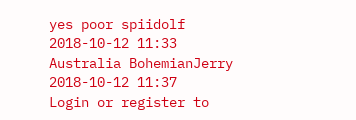yes poor spiidolf
2018-10-12 11:33
Australia BohemianJerry
2018-10-12 11:37
Login or register to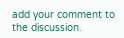add your comment to the discussion.